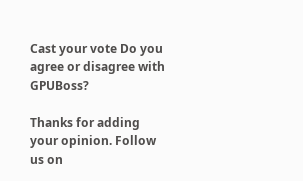Cast your vote Do you agree or disagree with GPUBoss?

Thanks for adding your opinion. Follow us on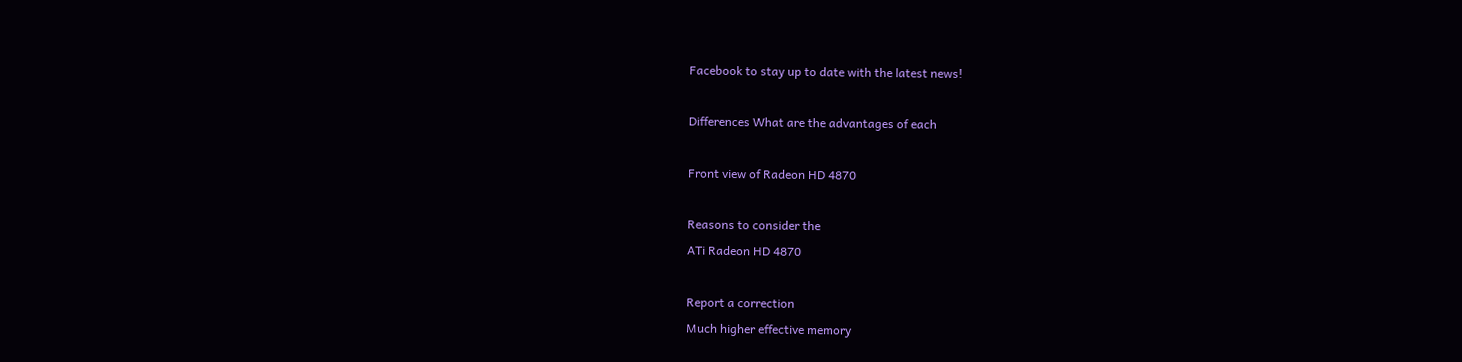Facebook to stay up to date with the latest news!

Differences What are the advantages of each

Front view of Radeon HD 4870

Reasons to consider the
ATi Radeon HD 4870

Report a correction
Much higher effective memory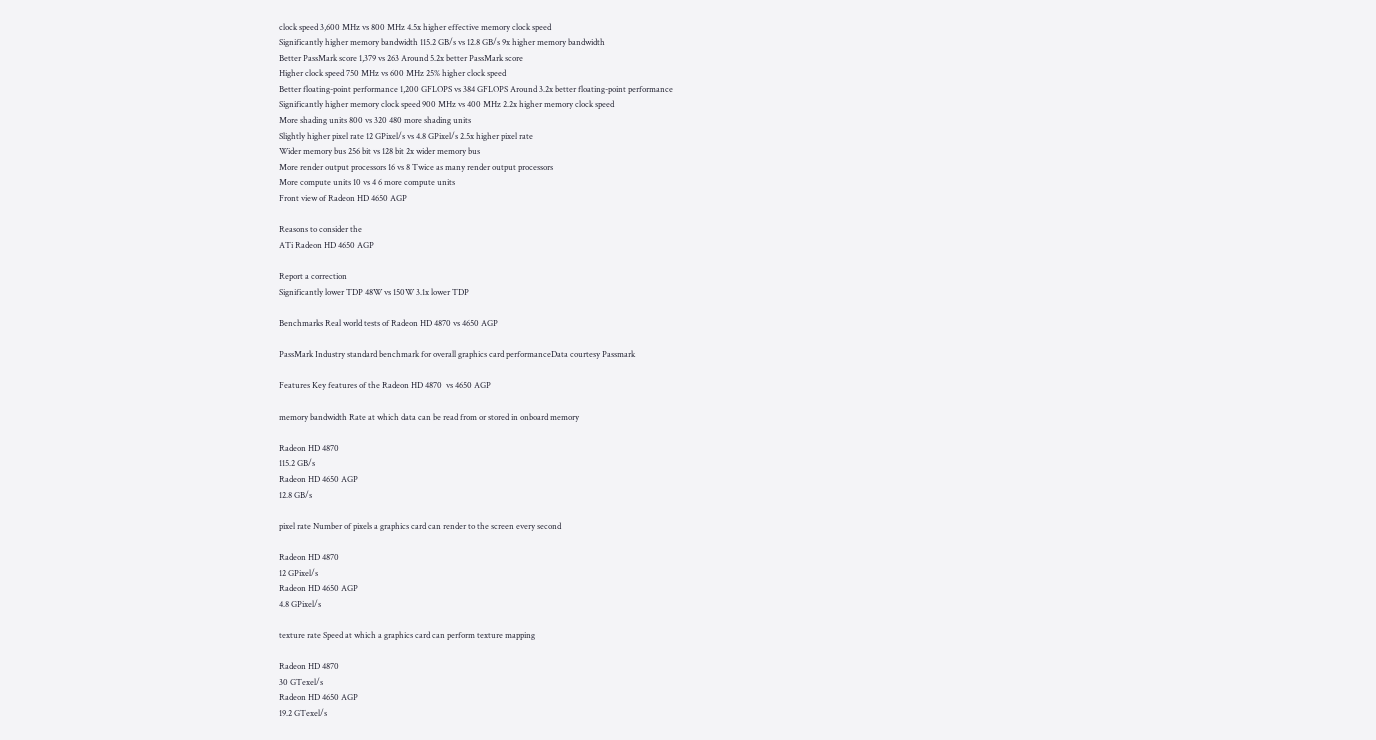clock speed 3,600 MHz vs 800 MHz 4.5x higher effective memory clock speed
Significantly higher memory bandwidth 115.2 GB/s vs 12.8 GB/s 9x higher memory bandwidth
Better PassMark score 1,379 vs 263 Around 5.2x better PassMark score
Higher clock speed 750 MHz vs 600 MHz 25% higher clock speed
Better floating-point performance 1,200 GFLOPS vs 384 GFLOPS Around 3.2x better floating-point performance
Significantly higher memory clock speed 900 MHz vs 400 MHz 2.2x higher memory clock speed
More shading units 800 vs 320 480 more shading units
Slightly higher pixel rate 12 GPixel/s vs 4.8 GPixel/s 2.5x higher pixel rate
Wider memory bus 256 bit vs 128 bit 2x wider memory bus
More render output processors 16 vs 8 Twice as many render output processors
More compute units 10 vs 4 6 more compute units
Front view of Radeon HD 4650 AGP

Reasons to consider the
ATi Radeon HD 4650 AGP

Report a correction
Significantly lower TDP 48W vs 150W 3.1x lower TDP

Benchmarks Real world tests of Radeon HD 4870 vs 4650 AGP

PassMark Industry standard benchmark for overall graphics card performanceData courtesy Passmark

Features Key features of the Radeon HD 4870  vs 4650 AGP

memory bandwidth Rate at which data can be read from or stored in onboard memory

Radeon HD 4870
115.2 GB/s
Radeon HD 4650 AGP
12.8 GB/s

pixel rate Number of pixels a graphics card can render to the screen every second

Radeon HD 4870
12 GPixel/s
Radeon HD 4650 AGP
4.8 GPixel/s

texture rate Speed at which a graphics card can perform texture mapping

Radeon HD 4870
30 GTexel/s
Radeon HD 4650 AGP
19.2 GTexel/s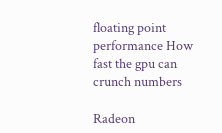floating point performance How fast the gpu can crunch numbers

Radeon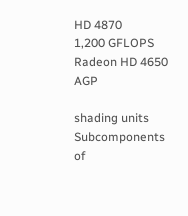HD 4870
1,200 GFLOPS
Radeon HD 4650 AGP

shading units Subcomponents of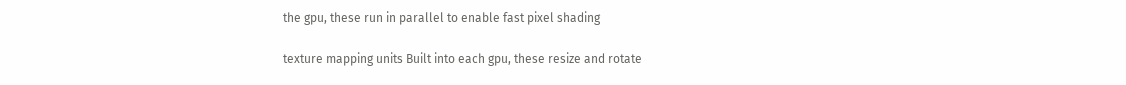the gpu, these run in parallel to enable fast pixel shading

texture mapping units Built into each gpu, these resize and rotate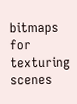bitmaps for texturing scenes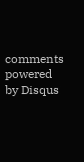comments powered by Disqus